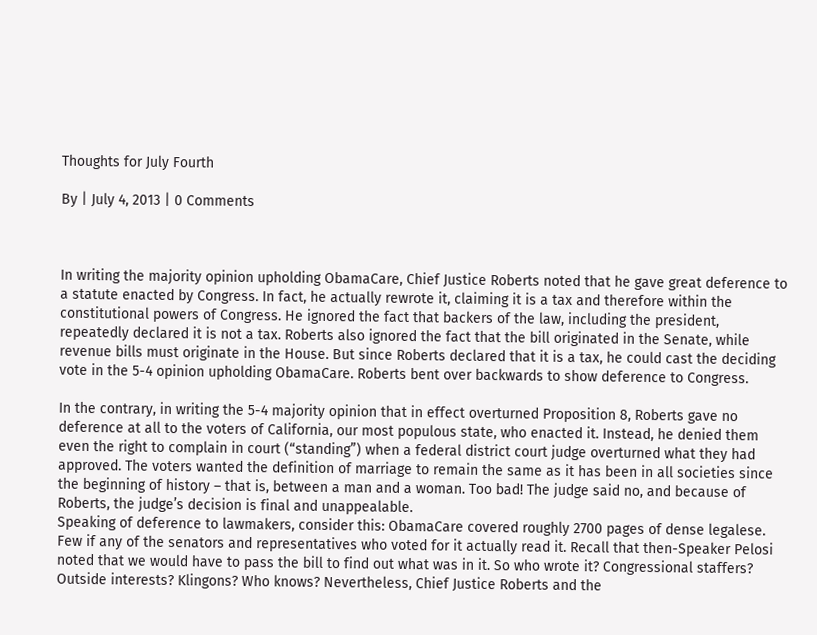Thoughts for July Fourth

By | July 4, 2013 | 0 Comments



In writing the majority opinion upholding ObamaCare, Chief Justice Roberts noted that he gave great deference to a statute enacted by Congress. In fact, he actually rewrote it, claiming it is a tax and therefore within the constitutional powers of Congress. He ignored the fact that backers of the law, including the president, repeatedly declared it is not a tax. Roberts also ignored the fact that the bill originated in the Senate, while revenue bills must originate in the House. But since Roberts declared that it is a tax, he could cast the deciding vote in the 5-4 opinion upholding ObamaCare. Roberts bent over backwards to show deference to Congress.

In the contrary, in writing the 5-4 majority opinion that in effect overturned Proposition 8, Roberts gave no deference at all to the voters of California, our most populous state, who enacted it. Instead, he denied them even the right to complain in court (“standing”) when a federal district court judge overturned what they had approved. The voters wanted the definition of marriage to remain the same as it has been in all societies since the beginning of history – that is, between a man and a woman. Too bad! The judge said no, and because of Roberts, the judge’s decision is final and unappealable.
Speaking of deference to lawmakers, consider this: ObamaCare covered roughly 2700 pages of dense legalese. Few if any of the senators and representatives who voted for it actually read it. Recall that then-Speaker Pelosi noted that we would have to pass the bill to find out what was in it. So who wrote it? Congressional staffers? Outside interests? Klingons? Who knows? Nevertheless, Chief Justice Roberts and the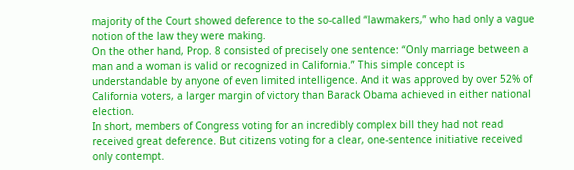majority of the Court showed deference to the so-called “lawmakers,” who had only a vague notion of the law they were making.
On the other hand, Prop. 8 consisted of precisely one sentence: “Only marriage between a man and a woman is valid or recognized in California.” This simple concept is understandable by anyone of even limited intelligence. And it was approved by over 52% of California voters, a larger margin of victory than Barack Obama achieved in either national election.
In short, members of Congress voting for an incredibly complex bill they had not read received great deference. But citizens voting for a clear, one-sentence initiative received only contempt.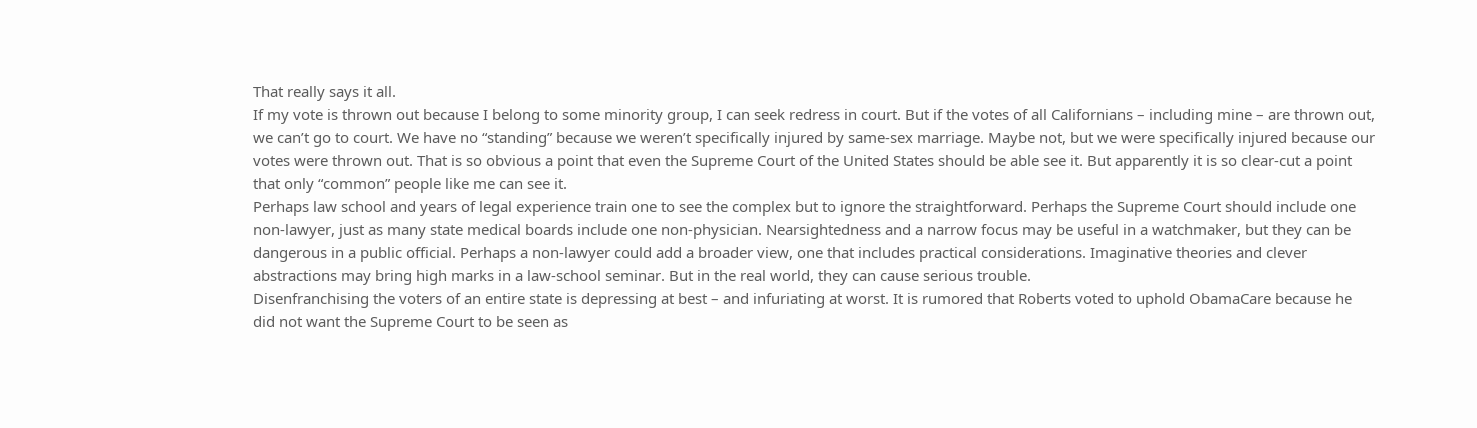That really says it all.
If my vote is thrown out because I belong to some minority group, I can seek redress in court. But if the votes of all Californians – including mine – are thrown out, we can’t go to court. We have no “standing” because we weren’t specifically injured by same-sex marriage. Maybe not, but we were specifically injured because our votes were thrown out. That is so obvious a point that even the Supreme Court of the United States should be able see it. But apparently it is so clear-cut a point that only “common” people like me can see it.
Perhaps law school and years of legal experience train one to see the complex but to ignore the straightforward. Perhaps the Supreme Court should include one non-lawyer, just as many state medical boards include one non-physician. Nearsightedness and a narrow focus may be useful in a watchmaker, but they can be dangerous in a public official. Perhaps a non-lawyer could add a broader view, one that includes practical considerations. Imaginative theories and clever abstractions may bring high marks in a law-school seminar. But in the real world, they can cause serious trouble.
Disenfranchising the voters of an entire state is depressing at best – and infuriating at worst. It is rumored that Roberts voted to uphold ObamaCare because he did not want the Supreme Court to be seen as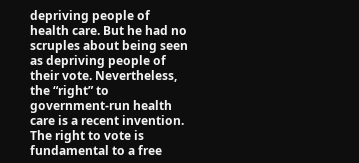depriving people of health care. But he had no scruples about being seen as depriving people of their vote. Nevertheless, the “right” to government-run health care is a recent invention. The right to vote is fundamental to a free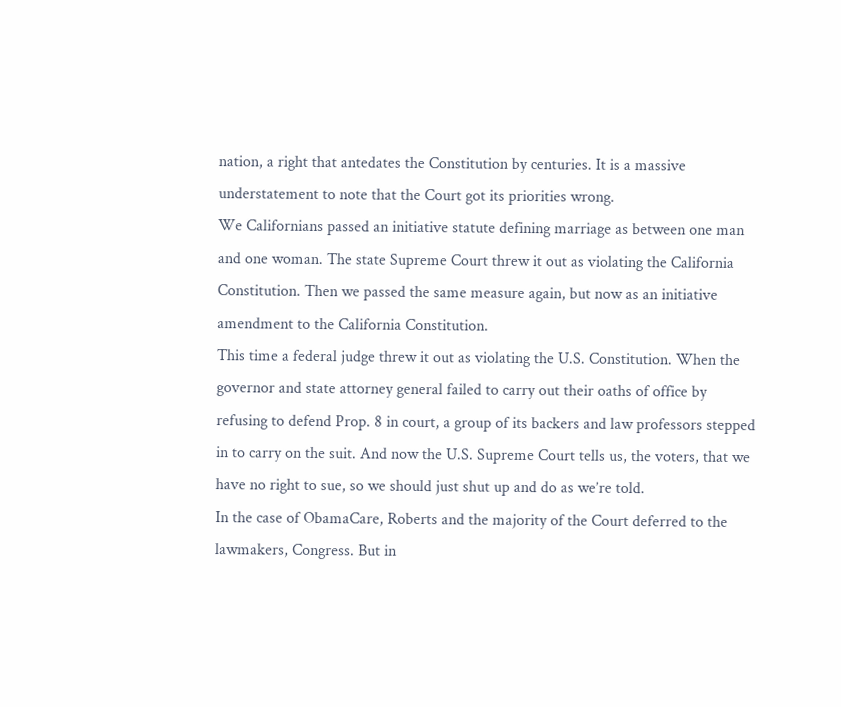nation, a right that antedates the Constitution by centuries. It is a massive understatement to note that the Court got its priorities wrong.
We Californians passed an initiative statute defining marriage as between one man and one woman. The state Supreme Court threw it out as violating the California Constitution. Then we passed the same measure again, but now as an initiative amendment to the California Constitution.
This time a federal judge threw it out as violating the U.S. Constitution. When the governor and state attorney general failed to carry out their oaths of office by refusing to defend Prop. 8 in court, a group of its backers and law professors stepped in to carry on the suit. And now the U.S. Supreme Court tells us, the voters, that we have no right to sue, so we should just shut up and do as we’re told.
In the case of ObamaCare, Roberts and the majority of the Court deferred to the lawmakers, Congress. But in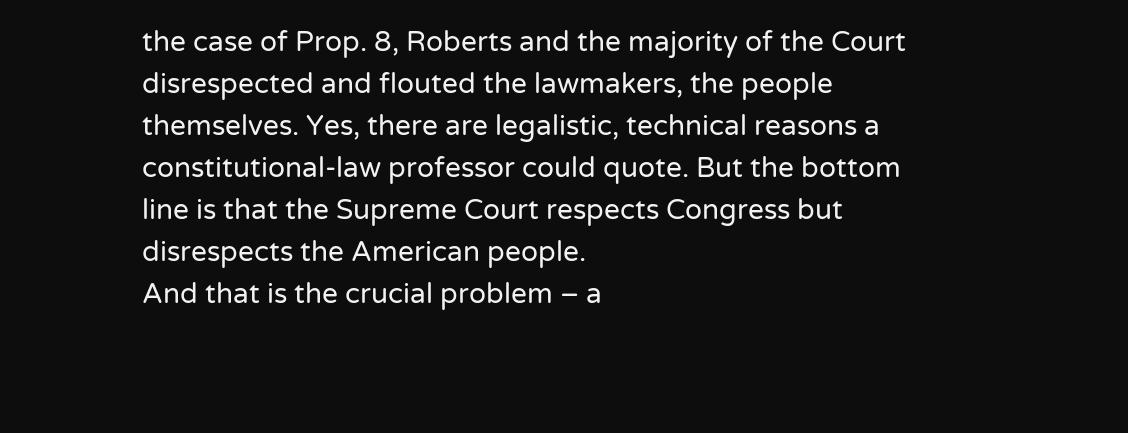the case of Prop. 8, Roberts and the majority of the Court disrespected and flouted the lawmakers, the people themselves. Yes, there are legalistic, technical reasons a constitutional-law professor could quote. But the bottom line is that the Supreme Court respects Congress but disrespects the American people.
And that is the crucial problem – a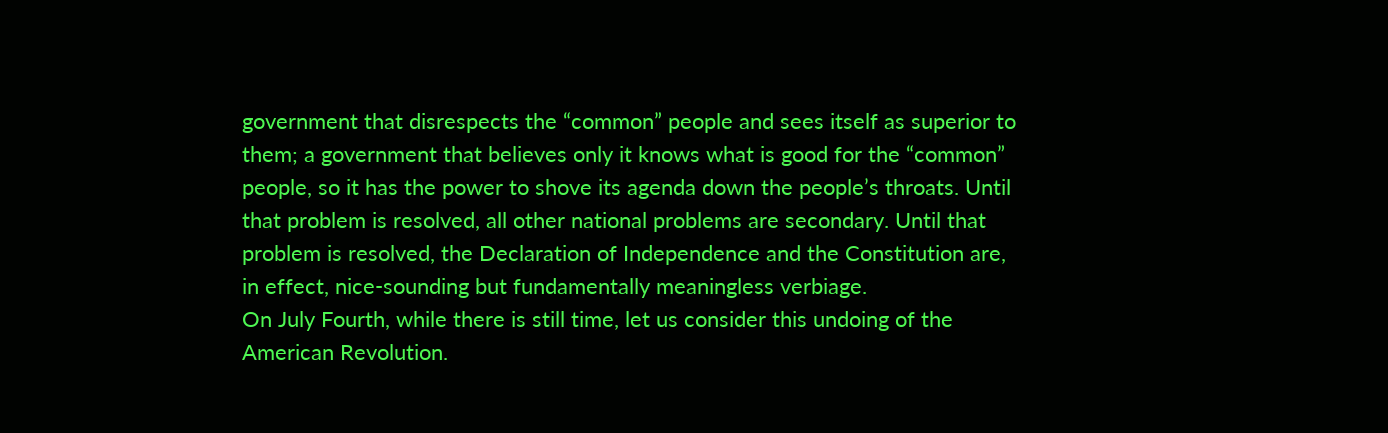government that disrespects the “common” people and sees itself as superior to them; a government that believes only it knows what is good for the “common” people, so it has the power to shove its agenda down the people’s throats. Until that problem is resolved, all other national problems are secondary. Until that problem is resolved, the Declaration of Independence and the Constitution are, in effect, nice-sounding but fundamentally meaningless verbiage.
On July Fourth, while there is still time, let us consider this undoing of the American Revolution.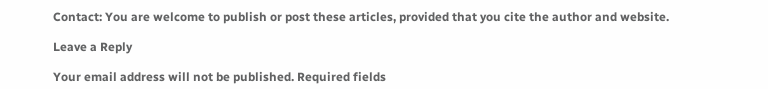Contact: You are welcome to publish or post these articles, provided that you cite the author and website.

Leave a Reply

Your email address will not be published. Required fields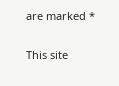are marked *

This site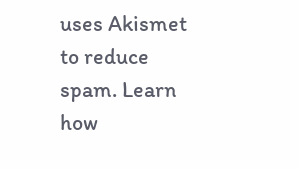uses Akismet to reduce spam. Learn how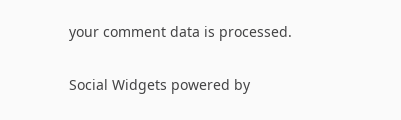your comment data is processed.

Social Widgets powered by